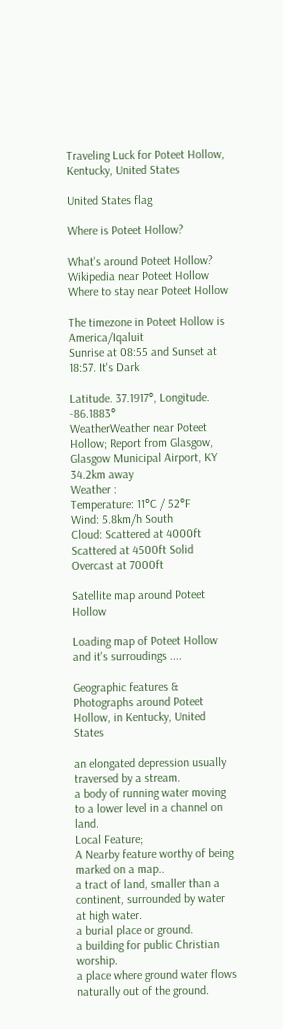Traveling Luck for Poteet Hollow, Kentucky, United States

United States flag

Where is Poteet Hollow?

What's around Poteet Hollow?
Wikipedia near Poteet Hollow
Where to stay near Poteet Hollow

The timezone in Poteet Hollow is America/Iqaluit
Sunrise at 08:55 and Sunset at 18:57. It's Dark

Latitude. 37.1917°, Longitude. -86.1883°
WeatherWeather near Poteet Hollow; Report from Glasgow, Glasgow Municipal Airport, KY 34.2km away
Weather :
Temperature: 11°C / 52°F
Wind: 5.8km/h South
Cloud: Scattered at 4000ft Scattered at 4500ft Solid Overcast at 7000ft

Satellite map around Poteet Hollow

Loading map of Poteet Hollow and it's surroudings ....

Geographic features & Photographs around Poteet Hollow, in Kentucky, United States

an elongated depression usually traversed by a stream.
a body of running water moving to a lower level in a channel on land.
Local Feature;
A Nearby feature worthy of being marked on a map..
a tract of land, smaller than a continent, surrounded by water at high water.
a burial place or ground.
a building for public Christian worship.
a place where ground water flows naturally out of the ground.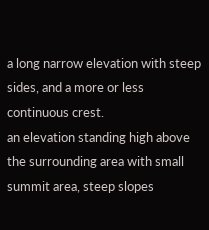a long narrow elevation with steep sides, and a more or less continuous crest.
an elevation standing high above the surrounding area with small summit area, steep slopes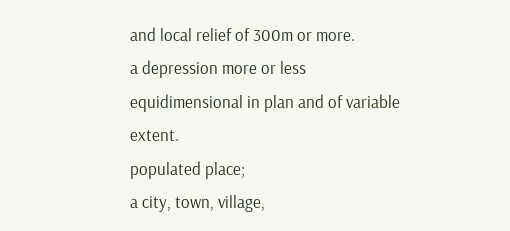and local relief of 300m or more.
a depression more or less equidimensional in plan and of variable extent.
populated place;
a city, town, village,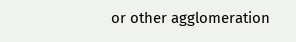or other agglomeration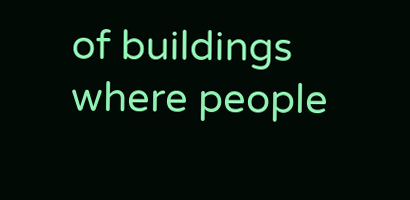of buildings where people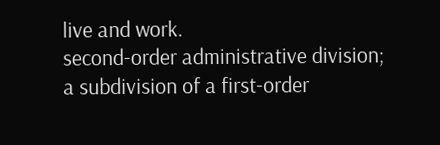live and work.
second-order administrative division;
a subdivision of a first-order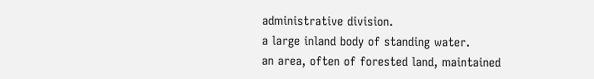administrative division.
a large inland body of standing water.
an area, often of forested land, maintained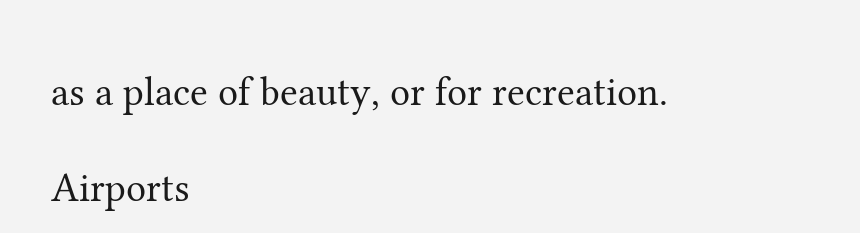as a place of beauty, or for recreation.

Airports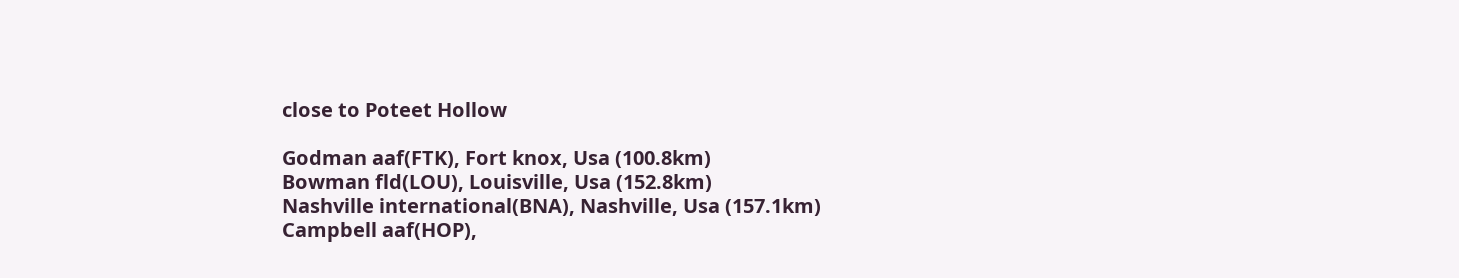close to Poteet Hollow

Godman aaf(FTK), Fort knox, Usa (100.8km)
Bowman fld(LOU), Louisville, Usa (152.8km)
Nashville international(BNA), Nashville, Usa (157.1km)
Campbell aaf(HOP),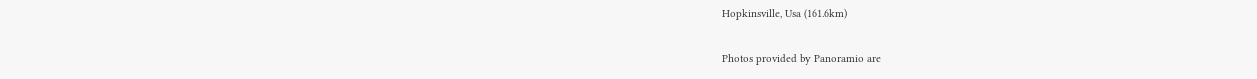Hopkinsville, Usa (161.6km)

Photos provided by Panoramio are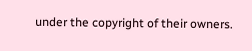under the copyright of their owners.